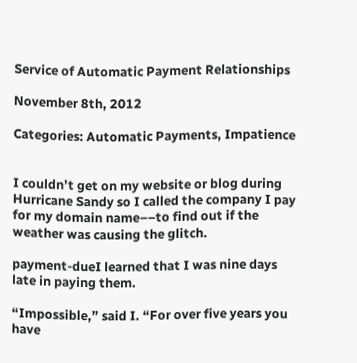Service of Automatic Payment Relationships

November 8th, 2012

Categories: Automatic Payments, Impatience


I couldn’t get on my website or blog during Hurricane Sandy so I called the company I pay for my domain name––to find out if the weather was causing the glitch.

payment-dueI learned that I was nine days late in paying them.

“Impossible,” said I. “For over five years you have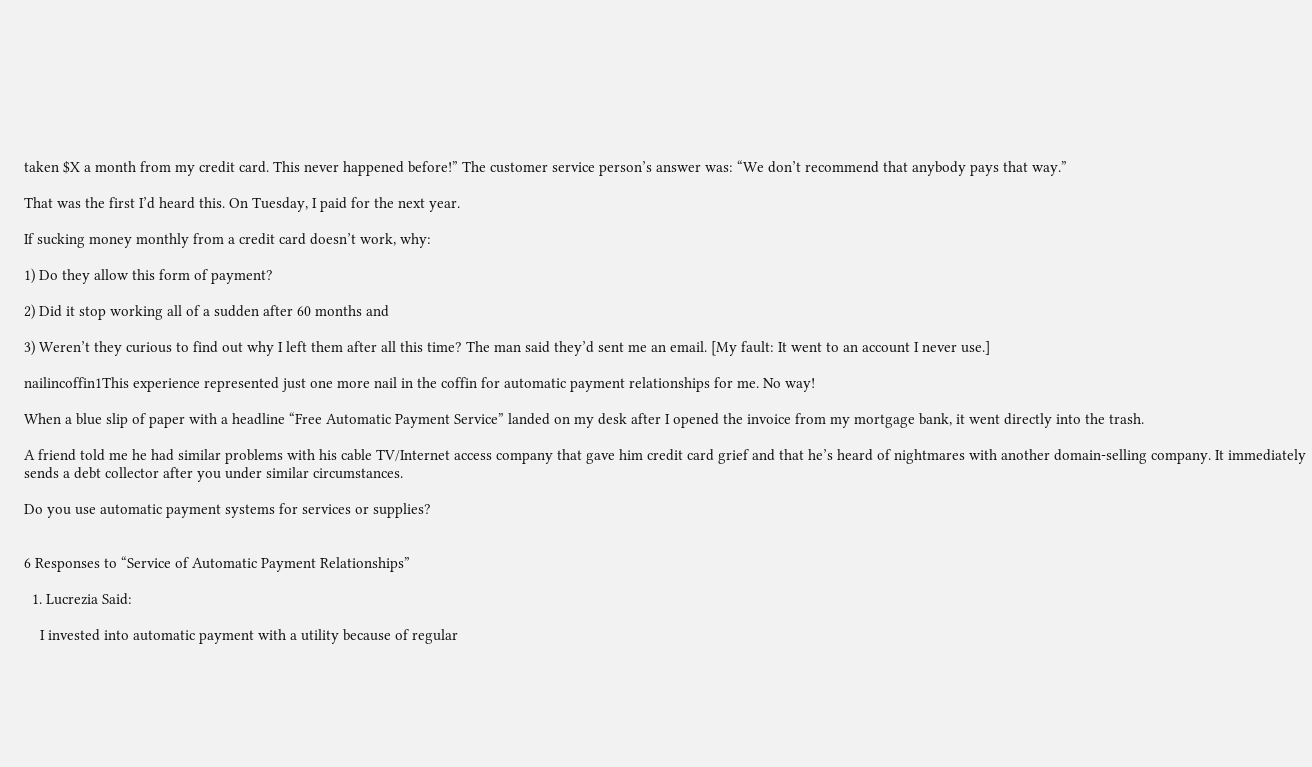taken $X a month from my credit card. This never happened before!” The customer service person’s answer was: “We don’t recommend that anybody pays that way.”

That was the first I’d heard this. On Tuesday, I paid for the next year.

If sucking money monthly from a credit card doesn’t work, why:

1) Do they allow this form of payment?

2) Did it stop working all of a sudden after 60 months and

3) Weren’t they curious to find out why I left them after all this time? The man said they’d sent me an email. [My fault: It went to an account I never use.]

nailincoffin1This experience represented just one more nail in the coffin for automatic payment relationships for me. No way!

When a blue slip of paper with a headline “Free Automatic Payment Service” landed on my desk after I opened the invoice from my mortgage bank, it went directly into the trash.

A friend told me he had similar problems with his cable TV/Internet access company that gave him credit card grief and that he’s heard of nightmares with another domain-selling company. It immediately sends a debt collector after you under similar circumstances.

Do you use automatic payment systems for services or supplies?


6 Responses to “Service of Automatic Payment Relationships”

  1. Lucrezia Said:

    I invested into automatic payment with a utility because of regular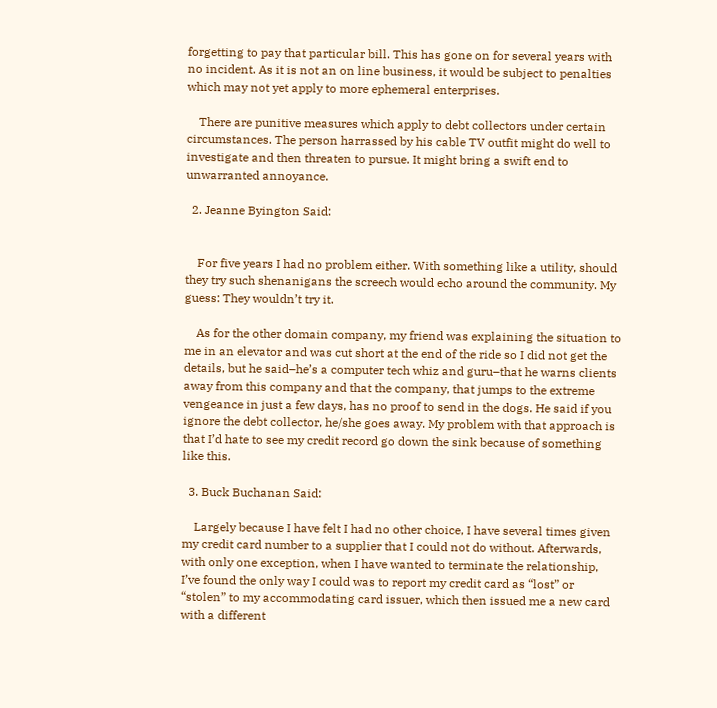forgetting to pay that particular bill. This has gone on for several years with no incident. As it is not an on line business, it would be subject to penalties which may not yet apply to more ephemeral enterprises.

    There are punitive measures which apply to debt collectors under certain circumstances. The person harrassed by his cable TV outfit might do well to investigate and then threaten to pursue. It might bring a swift end to unwarranted annoyance.

  2. Jeanne Byington Said:


    For five years I had no problem either. With something like a utility, should they try such shenanigans the screech would echo around the community. My guess: They wouldn’t try it.

    As for the other domain company, my friend was explaining the situation to me in an elevator and was cut short at the end of the ride so I did not get the details, but he said–he’s a computer tech whiz and guru–that he warns clients away from this company and that the company, that jumps to the extreme vengeance in just a few days, has no proof to send in the dogs. He said if you ignore the debt collector, he/she goes away. My problem with that approach is that I’d hate to see my credit record go down the sink because of something like this.

  3. Buck Buchanan Said:

    Largely because I have felt I had no other choice, I have several times given my credit card number to a supplier that I could not do without. Afterwards, with only one exception, when I have wanted to terminate the relationship, I’ve found the only way I could was to report my credit card as “lost” or “stolen” to my accommodating card issuer, which then issued me a new card with a different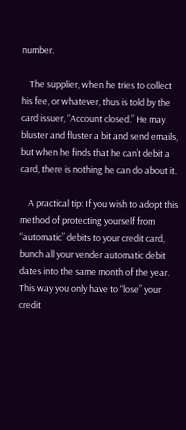number.

    The supplier, when he tries to collect his fee, or whatever, thus is told by the card issuer, “Account closed.” He may bluster and fluster a bit and send emails, but when he finds that he can’t debit a card, there is nothing he can do about it.

    A practical tip: If you wish to adopt this method of protecting yourself from “automatic” debits to your credit card, bunch all your vender automatic debit dates into the same month of the year. This way you only have to “lose” your credit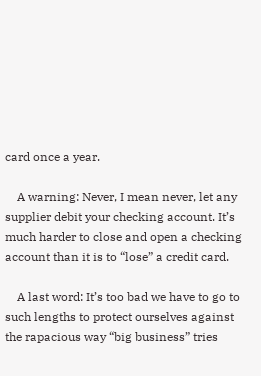card once a year.

    A warning: Never, I mean never, let any supplier debit your checking account. It’s much harder to close and open a checking account than it is to “lose” a credit card.

    A last word: It’s too bad we have to go to such lengths to protect ourselves against the rapacious way “big business” tries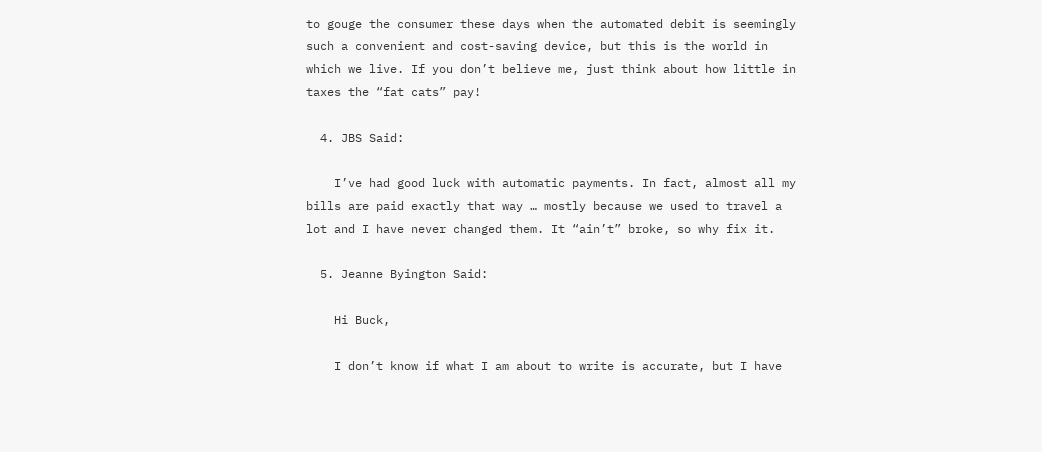to gouge the consumer these days when the automated debit is seemingly such a convenient and cost-saving device, but this is the world in which we live. If you don’t believe me, just think about how little in taxes the “fat cats” pay!

  4. JBS Said:

    I’ve had good luck with automatic payments. In fact, almost all my bills are paid exactly that way … mostly because we used to travel a lot and I have never changed them. It “ain’t” broke, so why fix it.

  5. Jeanne Byington Said:

    Hi Buck,

    I don’t know if what I am about to write is accurate, but I have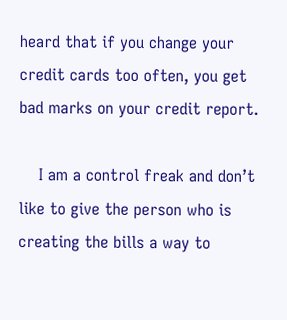heard that if you change your credit cards too often, you get bad marks on your credit report.

    I am a control freak and don’t like to give the person who is creating the bills a way to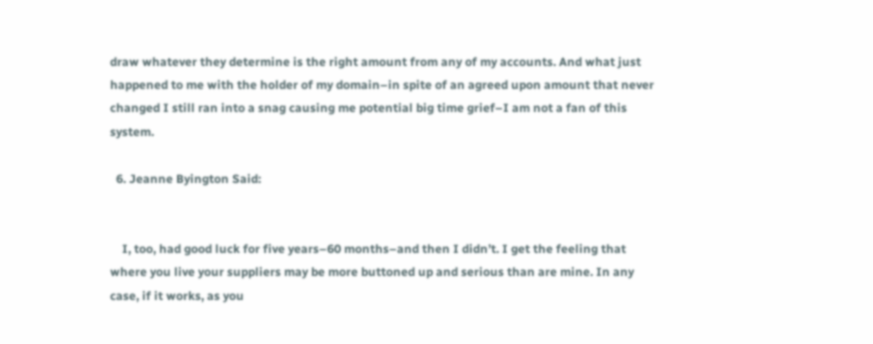draw whatever they determine is the right amount from any of my accounts. And what just happened to me with the holder of my domain–in spite of an agreed upon amount that never changed I still ran into a snag causing me potential big time grief–I am not a fan of this system.

  6. Jeanne Byington Said:


    I, too, had good luck for five years–60 months–and then I didn’t. I get the feeling that where you live your suppliers may be more buttoned up and serious than are mine. In any case, if it works, as you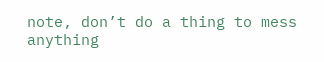note, don’t do a thing to mess anything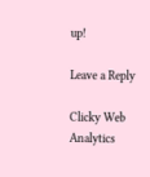up!

Leave a Reply

Clicky Web Analytics